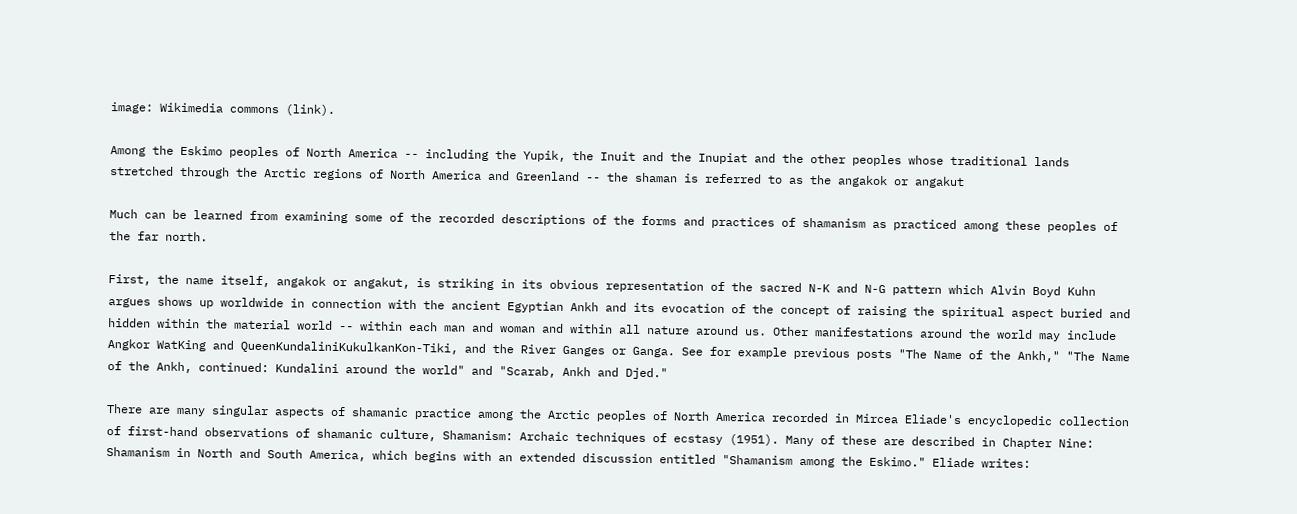image: Wikimedia commons (link).

Among the Eskimo peoples of North America -- including the Yupik, the Inuit and the Inupiat and the other peoples whose traditional lands stretched through the Arctic regions of North America and Greenland -- the shaman is referred to as the angakok or angakut

Much can be learned from examining some of the recorded descriptions of the forms and practices of shamanism as practiced among these peoples of the far north.

First, the name itself, angakok or angakut, is striking in its obvious representation of the sacred N-K and N-G pattern which Alvin Boyd Kuhn argues shows up worldwide in connection with the ancient Egyptian Ankh and its evocation of the concept of raising the spiritual aspect buried and hidden within the material world -- within each man and woman and within all nature around us. Other manifestations around the world may include Angkor WatKing and QueenKundaliniKukulkanKon-Tiki, and the River Ganges or Ganga. See for example previous posts "The Name of the Ankh," "The Name of the Ankh, continued: Kundalini around the world" and "Scarab, Ankh and Djed."

There are many singular aspects of shamanic practice among the Arctic peoples of North America recorded in Mircea Eliade's encyclopedic collection of first-hand observations of shamanic culture, Shamanism: Archaic techniques of ecstasy (1951). Many of these are described in Chapter Nine: Shamanism in North and South America, which begins with an extended discussion entitled "Shamanism among the Eskimo." Eliade writes: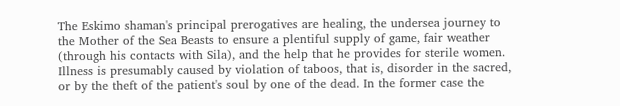The Eskimo shaman's principal prerogatives are healing, the undersea journey to the Mother of the Sea Beasts to ensure a plentiful supply of game, fair weather (through his contacts with Sila), and the help that he provides for sterile women. Illness is presumably caused by violation of taboos, that is, disorder in the sacred, or by the theft of the patient's soul by one of the dead. In the former case the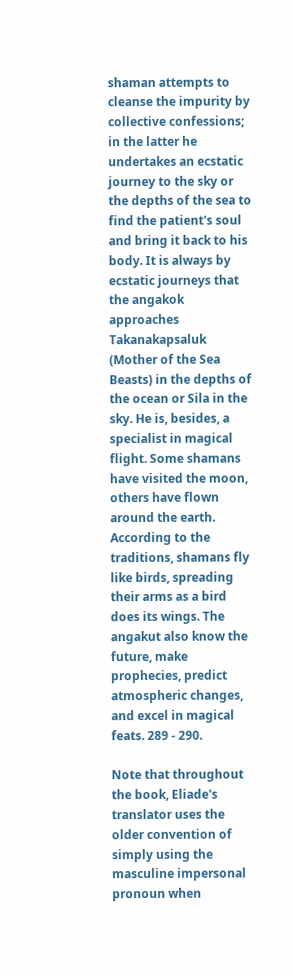shaman attempts to cleanse the impurity by collective confessions; in the latter he undertakes an ecstatic journey to the sky or the depths of the sea to find the patient's soul and bring it back to his body. It is always by ecstatic journeys that the angakok approaches Takanakapsaluk (Mother of the Sea Beasts) in the depths of the ocean or Sila in the sky. He is, besides, a specialist in magical flight. Some shamans have visited the moon, others have flown around the earth. According to the traditions, shamans fly like birds, spreading their arms as a bird does its wings. The angakut also know the future, make prophecies, predict atmospheric changes, and excel in magical feats. 289 - 290.

Note that throughout the book, Eliade's translator uses the older convention of simply using the masculine impersonal pronoun when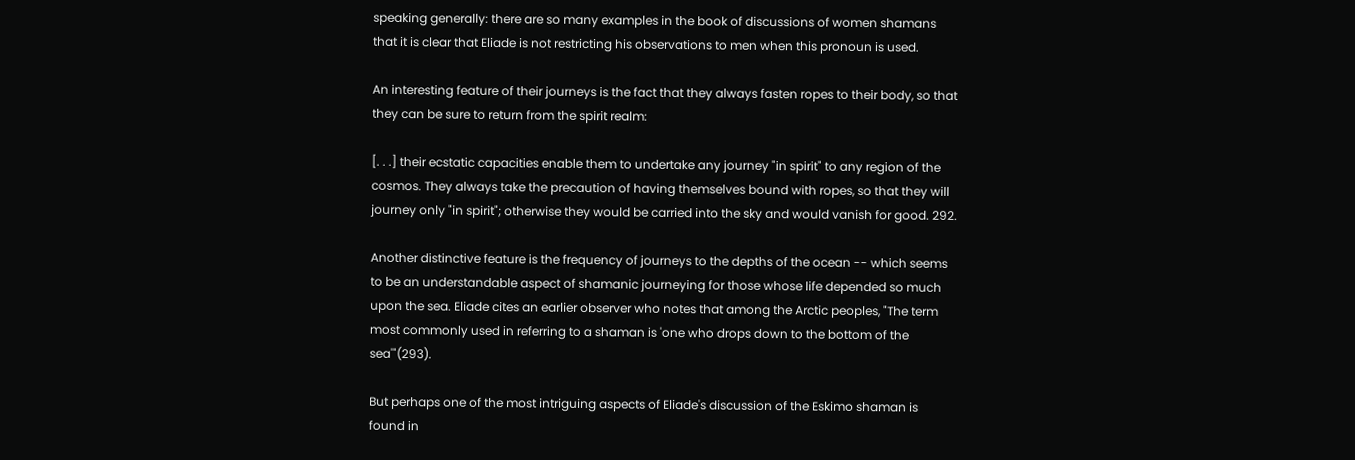speaking generally: there are so many examples in the book of discussions of women shamans that it is clear that Eliade is not restricting his observations to men when this pronoun is used.

An interesting feature of their journeys is the fact that they always fasten ropes to their body, so that they can be sure to return from the spirit realm:

[. . .] their ecstatic capacities enable them to undertake any journey "in spirit" to any region of the cosmos. They always take the precaution of having themselves bound with ropes, so that they will journey only "in spirit"; otherwise they would be carried into the sky and would vanish for good. 292.

Another distinctive feature is the frequency of journeys to the depths of the ocean -- which seems to be an understandable aspect of shamanic journeying for those whose life depended so much upon the sea. Eliade cites an earlier observer who notes that among the Arctic peoples, "The term most commonly used in referring to a shaman is 'one who drops down to the bottom of the sea'"(293).

But perhaps one of the most intriguing aspects of Eliade's discussion of the Eskimo shaman is found in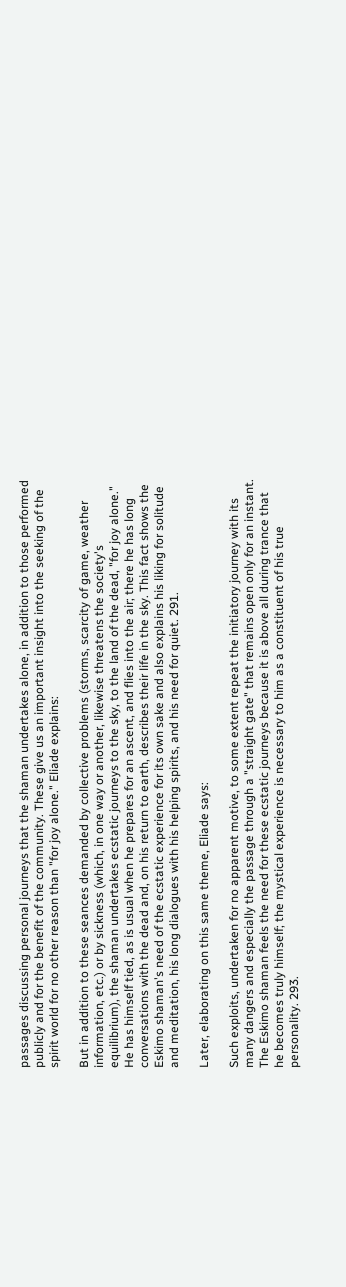passages discussing personal journeys that the shaman undertakes alone, in addition to those performed publicly and for the benefit of the community. These give us an important insight into the seeking of the spirit world for no other reason than "for joy alone." Eliade explains:

But in addition to these seances demanded by collective problems (storms, scarcity of game, weather information, etc.) or by sickness (which, in one way or another, likewise threatens the society's equilibrium), the shaman undertakes ecstatic journeys to the sky, to the land of the dead, "for joy alone." He has himself tied, as is usual when he prepares for an ascent, and flies into the air; there he has long conversations with the dead and, on his return to earth, describes their life in the sky. This fact shows the Eskimo shaman's need of the ecstatic experience for its own sake and also explains his liking for solitude and meditation, his long dialogues with his helping spirits, and his need for quiet. 291.

Later, elaborating on this same theme, Eliade says:

Such exploits, undertaken for no apparent motive, to some extent repeat the initiatory journey with its many dangers and especially the passage through a "straight gate" that remains open only for an instant. The Eskimo shaman feels the need for these ecstatic journeys because it is above all during trance that he becomes truly himself; the mystical experience is necessary to him as a constituent of his true personality. 293.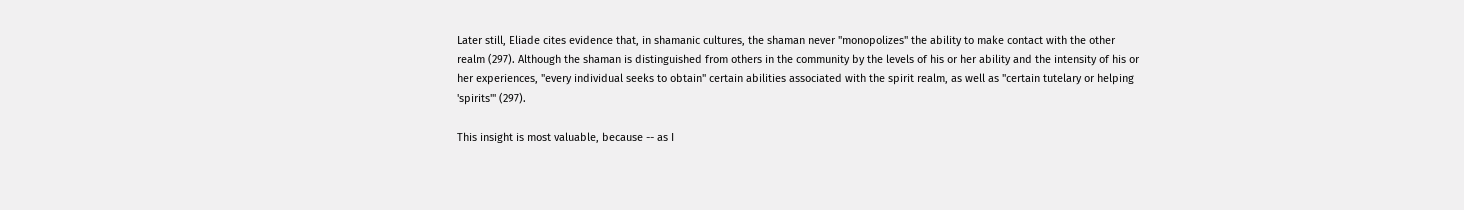Later still, Eliade cites evidence that, in shamanic cultures, the shaman never "monopolizes" the ability to make contact with the other realm (297). Although the shaman is distinguished from others in the community by the levels of his or her ability and the intensity of his or her experiences, "every individual seeks to obtain" certain abilities associated with the spirit realm, as well as "certain tutelary or helping 'spirits'" (297).

This insight is most valuable, because -- as I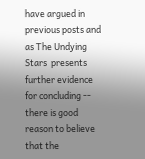have argued in previous posts and as The Undying Stars  presents further evidence for concluding -- there is good reason to believe that the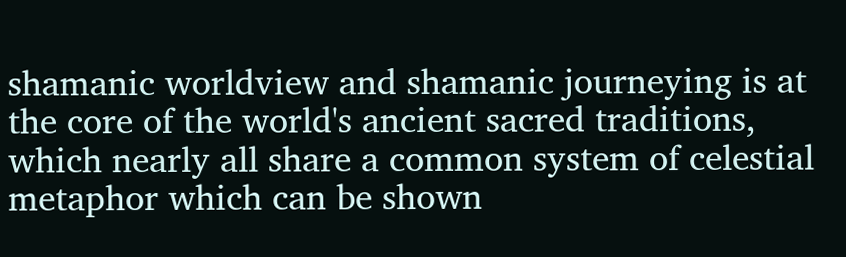shamanic worldview and shamanic journeying is at the core of the world's ancient sacred traditions, which nearly all share a common system of celestial metaphor which can be shown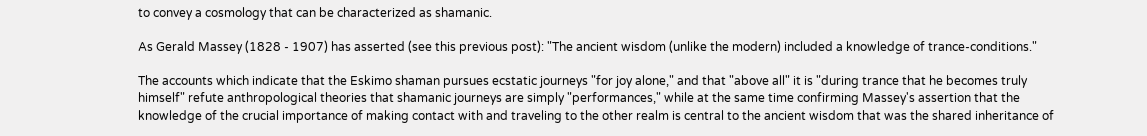to convey a cosmology that can be characterized as shamanic.

As Gerald Massey (1828 - 1907) has asserted (see this previous post): "The ancient wisdom (unlike the modern) included a knowledge of trance-conditions."

The accounts which indicate that the Eskimo shaman pursues ecstatic journeys "for joy alone," and that "above all" it is "during trance that he becomes truly himself" refute anthropological theories that shamanic journeys are simply "performances," while at the same time confirming Massey's assertion that the knowledge of the crucial importance of making contact with and traveling to the other realm is central to the ancient wisdom that was the shared inheritance of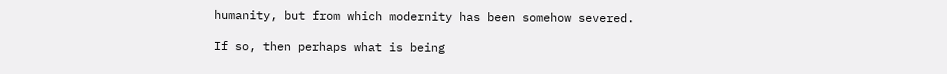humanity, but from which modernity has been somehow severed.

If so, then perhaps what is being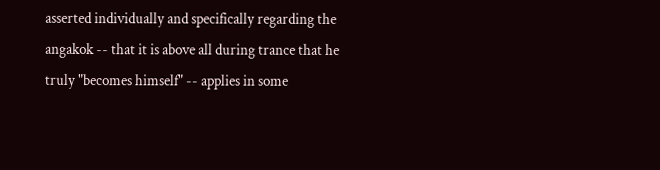asserted individually and specifically regarding the angakok -- that it is above all during trance that he truly "becomes himself" -- applies in some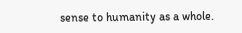sense to humanity as a whole.